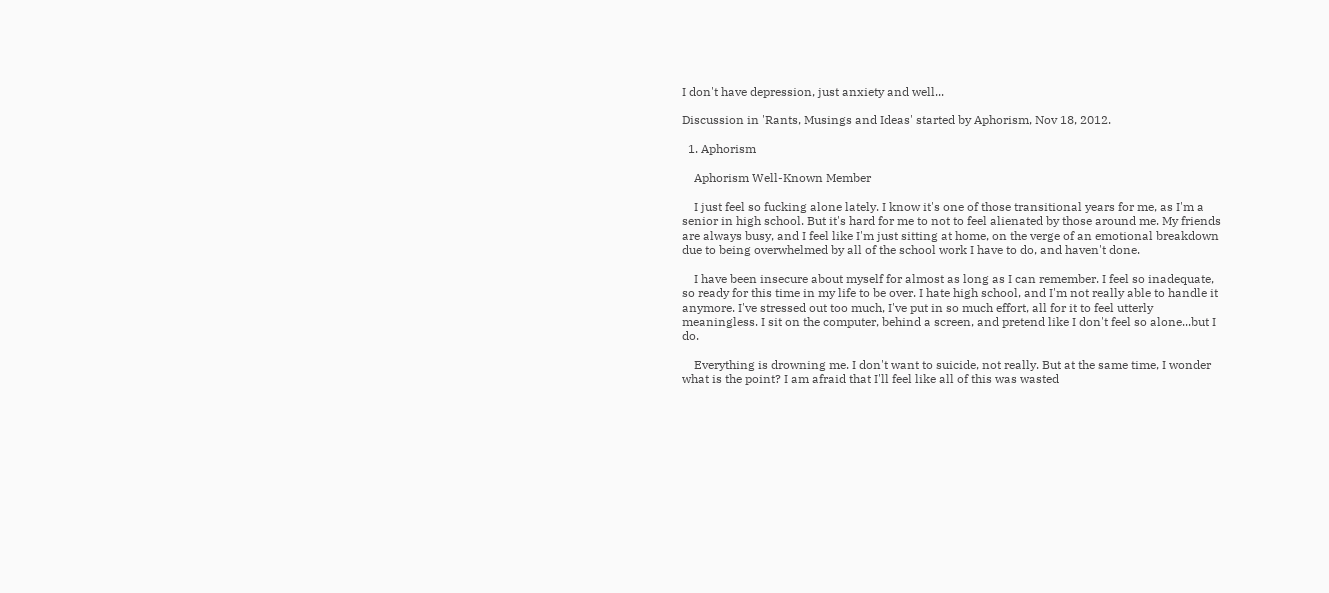I don't have depression, just anxiety and well...

Discussion in 'Rants, Musings and Ideas' started by Aphorism, Nov 18, 2012.

  1. Aphorism

    Aphorism Well-Known Member

    I just feel so fucking alone lately. I know it's one of those transitional years for me, as I'm a senior in high school. But it's hard for me to not to feel alienated by those around me. My friends are always busy, and I feel like I'm just sitting at home, on the verge of an emotional breakdown due to being overwhelmed by all of the school work I have to do, and haven't done.

    I have been insecure about myself for almost as long as I can remember. I feel so inadequate, so ready for this time in my life to be over. I hate high school, and I'm not really able to handle it anymore. I've stressed out too much, I've put in so much effort, all for it to feel utterly meaningless. I sit on the computer, behind a screen, and pretend like I don't feel so alone...but I do.

    Everything is drowning me. I don't want to suicide, not really. But at the same time, I wonder what is the point? I am afraid that I'll feel like all of this was wasted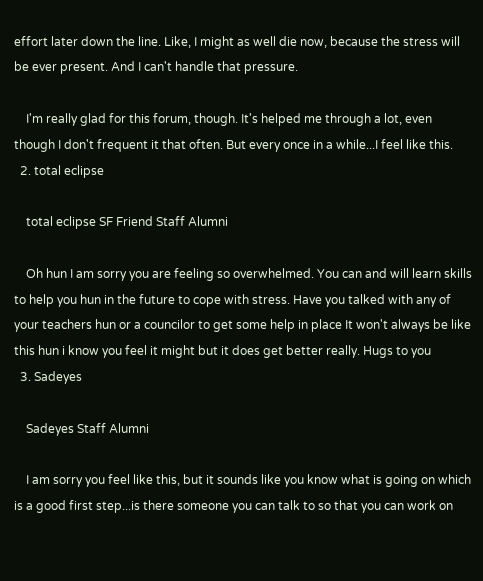effort later down the line. Like, I might as well die now, because the stress will be ever present. And I can't handle that pressure.

    I'm really glad for this forum, though. It's helped me through a lot, even though I don't frequent it that often. But every once in a while...I feel like this.
  2. total eclipse

    total eclipse SF Friend Staff Alumni

    Oh hun I am sorry you are feeling so overwhelmed. You can and will learn skills to help you hun in the future to cope with stress. Have you talked with any of your teachers hun or a councilor to get some help in place It won't always be like this hun i know you feel it might but it does get better really. Hugs to you
  3. Sadeyes

    Sadeyes Staff Alumni

    I am sorry you feel like this, but it sounds like you know what is going on which is a good first step...is there someone you can talk to so that you can work on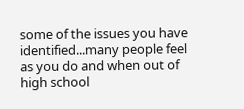some of the issues you have identified...many people feel as you do and when out of high school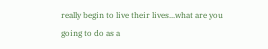really begin to live their lives...what are you going to do as a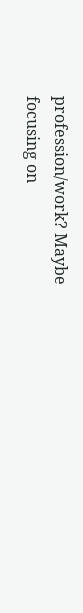profession/work? Maybe focusing on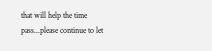that will help the time pass...please continue to let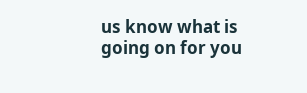us know what is going on for you